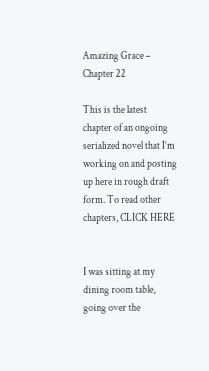Amazing Grace – Chapter 22

This is the latest chapter of an ongoing serialized novel that I’m working on and posting up here in rough draft form. To read other chapters, CLICK HERE


I was sitting at my dining room table, going over the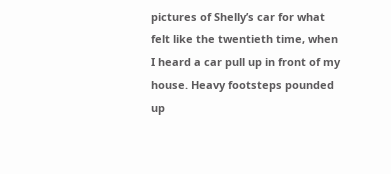pictures of Shelly’s car for what felt like the twentieth time, when I heard a car pull up in front of my house. Heavy footsteps pounded up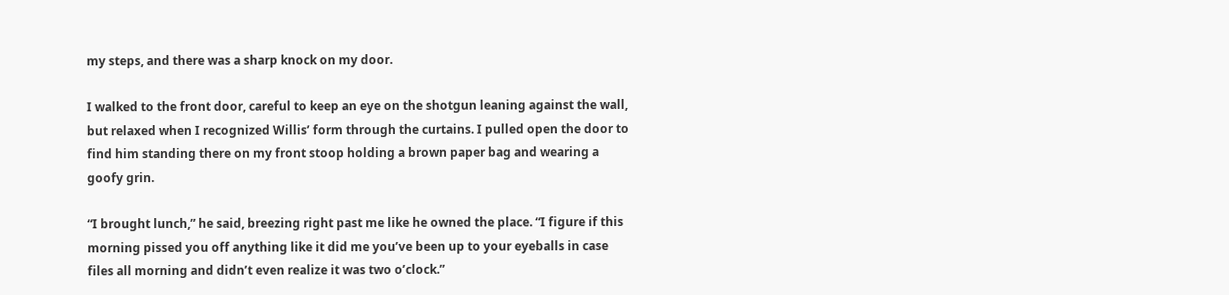my steps, and there was a sharp knock on my door.

I walked to the front door, careful to keep an eye on the shotgun leaning against the wall, but relaxed when I recognized Willis’ form through the curtains. I pulled open the door to find him standing there on my front stoop holding a brown paper bag and wearing a goofy grin.

“I brought lunch,” he said, breezing right past me like he owned the place. “I figure if this morning pissed you off anything like it did me you’ve been up to your eyeballs in case files all morning and didn’t even realize it was two o’clock.”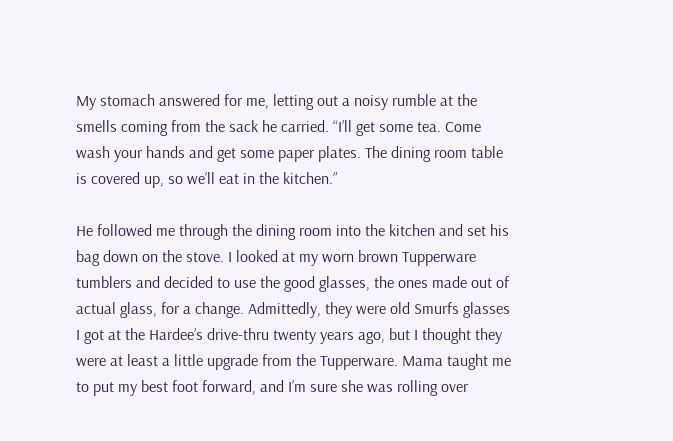My stomach answered for me, letting out a noisy rumble at the smells coming from the sack he carried. “I’ll get some tea. Come wash your hands and get some paper plates. The dining room table is covered up, so we’ll eat in the kitchen.”

He followed me through the dining room into the kitchen and set his bag down on the stove. I looked at my worn brown Tupperware tumblers and decided to use the good glasses, the ones made out of actual glass, for a change. Admittedly, they were old Smurfs glasses I got at the Hardee’s drive-thru twenty years ago, but I thought they were at least a little upgrade from the Tupperware. Mama taught me to put my best foot forward, and I’m sure she was rolling over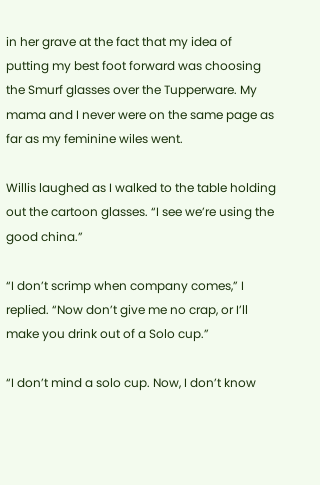in her grave at the fact that my idea of putting my best foot forward was choosing the Smurf glasses over the Tupperware. My mama and I never were on the same page as far as my feminine wiles went.

Willis laughed as I walked to the table holding out the cartoon glasses. “I see we’re using the good china.”

“I don’t scrimp when company comes,” I replied. “Now don’t give me no crap, or I’ll make you drink out of a Solo cup.”

“I don’t mind a solo cup. Now, I don’t know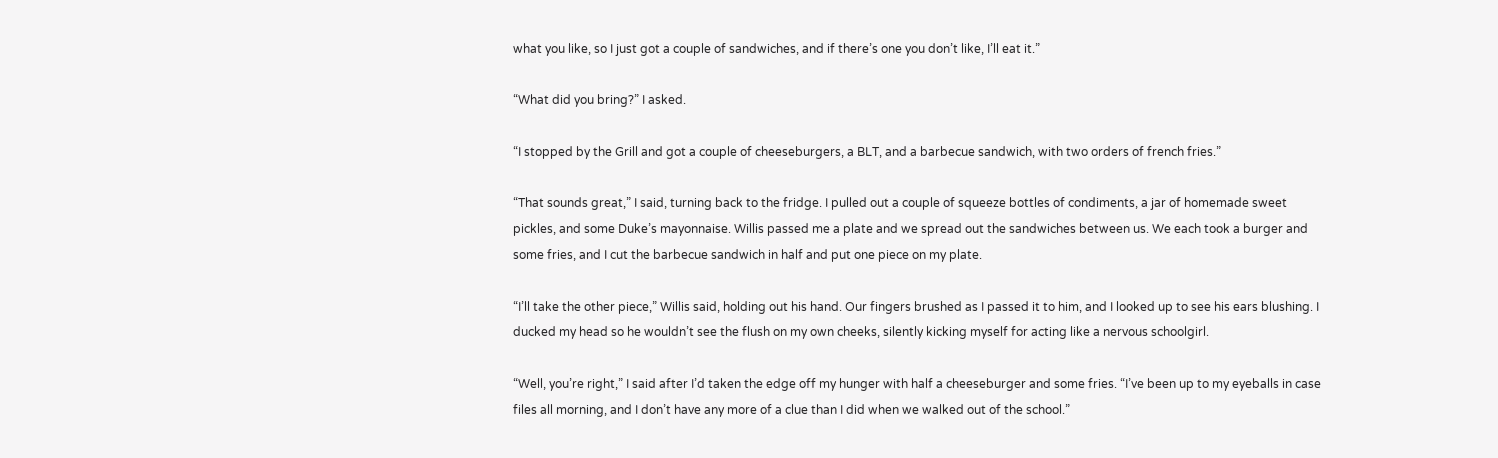what you like, so I just got a couple of sandwiches, and if there’s one you don’t like, I’ll eat it.”

“What did you bring?” I asked.

“I stopped by the Grill and got a couple of cheeseburgers, a BLT, and a barbecue sandwich, with two orders of french fries.”

“That sounds great,” I said, turning back to the fridge. I pulled out a couple of squeeze bottles of condiments, a jar of homemade sweet pickles, and some Duke’s mayonnaise. Willis passed me a plate and we spread out the sandwiches between us. We each took a burger and some fries, and I cut the barbecue sandwich in half and put one piece on my plate.

“I’ll take the other piece,” Willis said, holding out his hand. Our fingers brushed as I passed it to him, and I looked up to see his ears blushing. I ducked my head so he wouldn’t see the flush on my own cheeks, silently kicking myself for acting like a nervous schoolgirl.

“Well, you’re right,” I said after I’d taken the edge off my hunger with half a cheeseburger and some fries. “I’ve been up to my eyeballs in case files all morning, and I don’t have any more of a clue than I did when we walked out of the school.”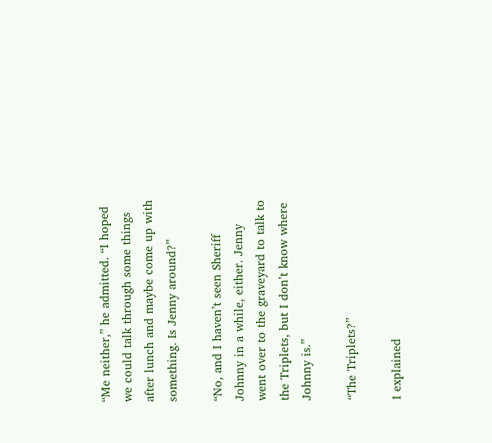“Me neither,” he admitted. “I hoped we could talk through some things after lunch and maybe come up with something. Is Jenny around?”

“No, and I haven’t seen Sheriff Johnny in a while, either. Jenny went over to the graveyard to talk to the Triplets, but I don’t know where Johnny is.”

“The Triplets?”

I explained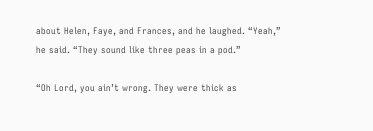about Helen, Faye, and Frances, and he laughed. “Yeah,” he said. “They sound like three peas in a pod.”

“Oh Lord, you ain’t wrong. They were thick as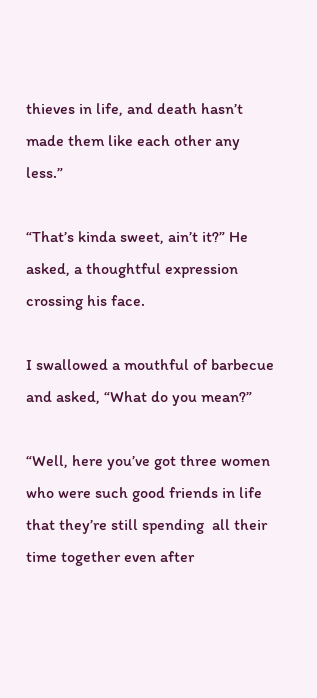thieves in life, and death hasn’t made them like each other any less.”

“That’s kinda sweet, ain’t it?” He asked, a thoughtful expression crossing his face.

I swallowed a mouthful of barbecue and asked, “What do you mean?”

“Well, here you’ve got three women who were such good friends in life that they’re still spending  all their time together even after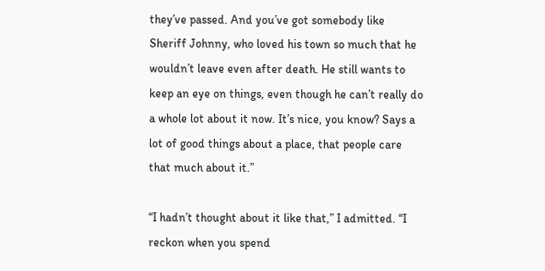they’ve passed. And you’ve got somebody like Sheriff Johnny, who loved his town so much that he wouldn’t leave even after death. He still wants to keep an eye on things, even though he can’t really do a whole lot about it now. It’s nice, you know? Says a lot of good things about a place, that people care that much about it.”

“I hadn’t thought about it like that,” I admitted. “I reckon when you spend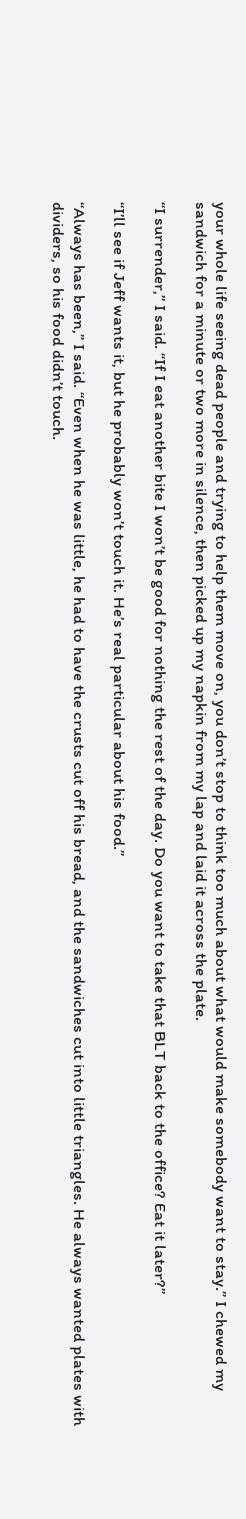your whole life seeing dead people and trying to help them move on, you don’t stop to think too much about what would make somebody want to stay.” I chewed my sandwich for a minute or two more in silence, then picked up my napkin from my lap and laid it across the plate.

“I surrender,” I said. “If I eat another bite I won’t be good for nothing the rest of the day. Do you want to take that BLT back to the office? Eat it later?”

“I’ll see if Jeff wants it, but he probably won’t touch it. He’s real particular about his food.”

“Always has been,” I said. “Even when he was little, he had to have the crusts cut off his bread, and the sandwiches cut into little triangles. He always wanted plates with dividers, so his food didn’t touch.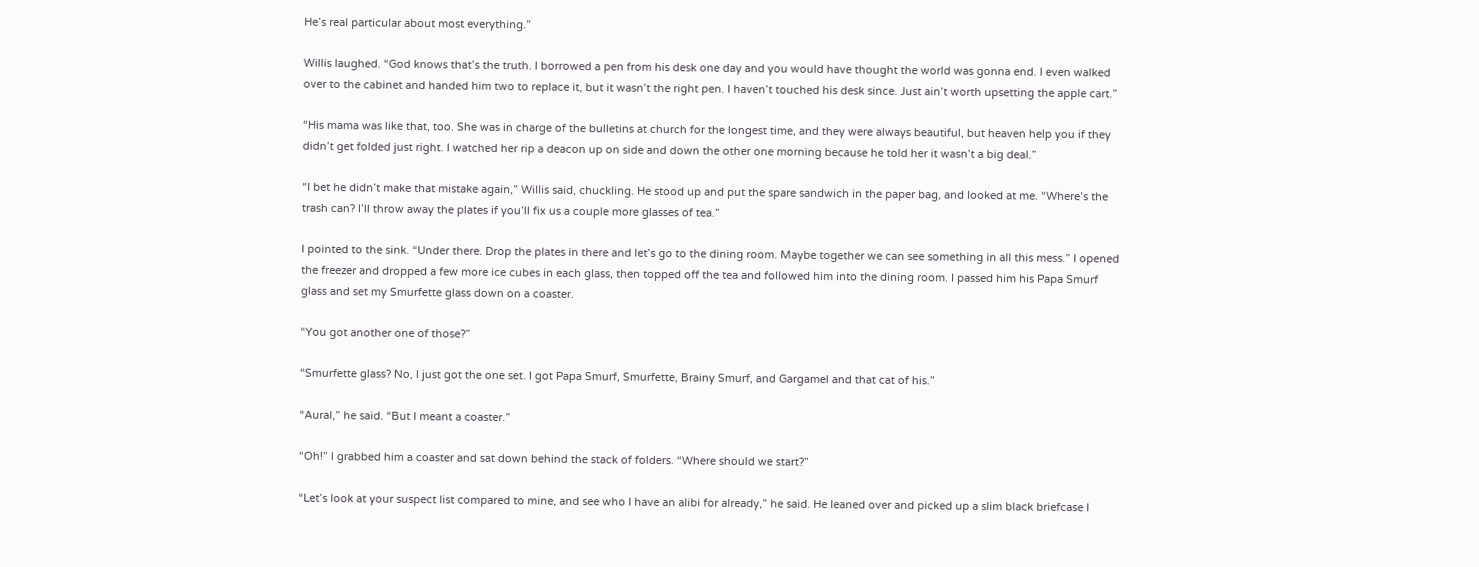He’s real particular about most everything.”

Willis laughed. “God knows that’s the truth. I borrowed a pen from his desk one day and you would have thought the world was gonna end. I even walked over to the cabinet and handed him two to replace it, but it wasn’t the right pen. I haven’t touched his desk since. Just ain’t worth upsetting the apple cart.”

“His mama was like that, too. She was in charge of the bulletins at church for the longest time, and they were always beautiful, but heaven help you if they didn’t get folded just right. I watched her rip a deacon up on side and down the other one morning because he told her it wasn’t a big deal.”

“I bet he didn’t make that mistake again,” Willis said, chuckling. He stood up and put the spare sandwich in the paper bag, and looked at me. “Where’s the trash can? I’ll throw away the plates if you’ll fix us a couple more glasses of tea.”

I pointed to the sink. “Under there. Drop the plates in there and let’s go to the dining room. Maybe together we can see something in all this mess.” I opened the freezer and dropped a few more ice cubes in each glass, then topped off the tea and followed him into the dining room. I passed him his Papa Smurf glass and set my Smurfette glass down on a coaster.

“You got another one of those?”

“Smurfette glass? No, I just got the one set. I got Papa Smurf, Smurfette, Brainy Smurf, and Gargamel and that cat of his.”

“Aural,” he said. “But I meant a coaster.”

“Oh!” I grabbed him a coaster and sat down behind the stack of folders. “Where should we start?”

“Let’s look at your suspect list compared to mine, and see who I have an alibi for already,” he said. He leaned over and picked up a slim black briefcase I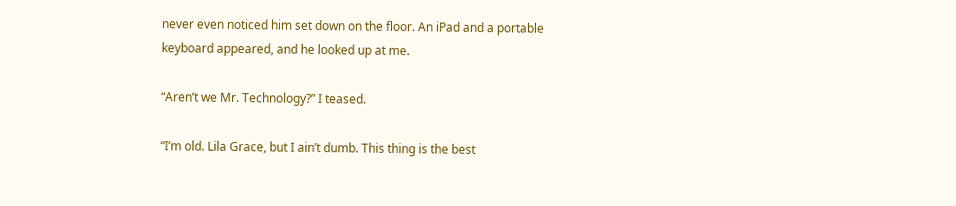never even noticed him set down on the floor. An iPad and a portable keyboard appeared, and he looked up at me.

“Aren’t we Mr. Technology?” I teased.

“I’m old. Lila Grace, but I ain’t dumb. This thing is the best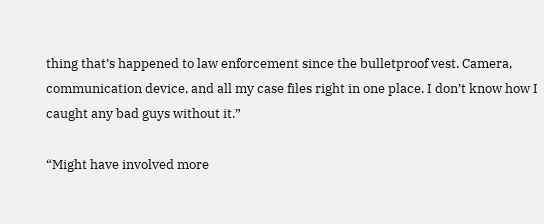thing that’s happened to law enforcement since the bulletproof vest. Camera, communication device, and all my case files right in one place. I don’t know how I caught any bad guys without it.”

“Might have involved more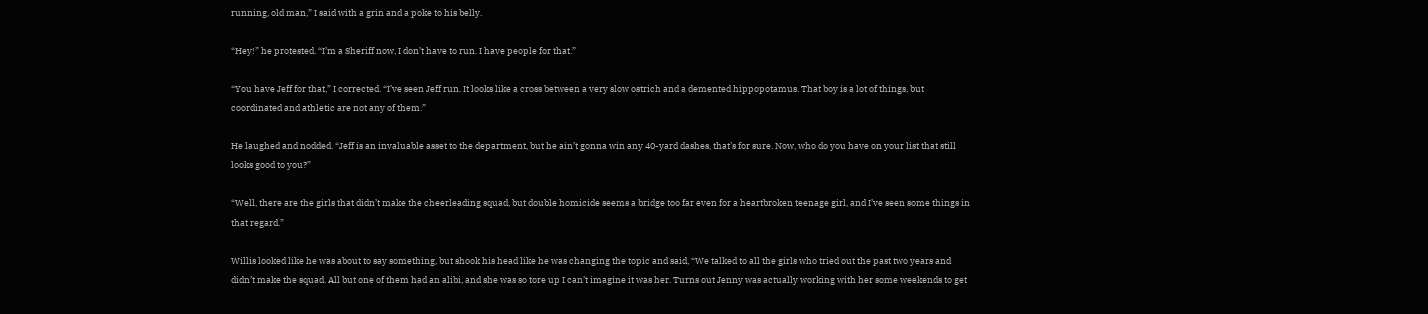running, old man,” I said with a grin and a poke to his belly.

“Hey!” he protested. “I’m a Sheriff now, I don’t have to run. I have people for that.”

“You have Jeff for that,” I corrected. “I’ve seen Jeff run. It looks like a cross between a very slow ostrich and a demented hippopotamus. That boy is a lot of things, but coordinated and athletic are not any of them.”

He laughed and nodded. “Jeff is an invaluable asset to the department, but he ain’t gonna win any 40-yard dashes, that’s for sure. Now, who do you have on your list that still looks good to you?”

“Well, there are the girls that didn’t make the cheerleading squad, but double homicide seems a bridge too far even for a heartbroken teenage girl, and I’ve seen some things in that regard.”

Willis looked like he was about to say something, but shook his head like he was changing the topic and said, “We talked to all the girls who tried out the past two years and didn’t make the squad. All but one of them had an alibi, and she was so tore up I can’t imagine it was her. Turns out Jenny was actually working with her some weekends to get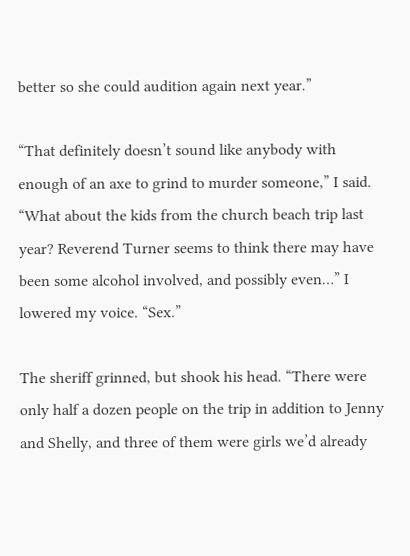better so she could audition again next year.”

“That definitely doesn’t sound like anybody with enough of an axe to grind to murder someone,” I said. “What about the kids from the church beach trip last year? Reverend Turner seems to think there may have been some alcohol involved, and possibly even…” I lowered my voice. “Sex.”

The sheriff grinned, but shook his head. “There were only half a dozen people on the trip in addition to Jenny and Shelly, and three of them were girls we’d already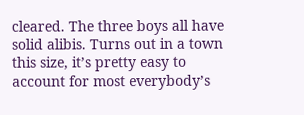cleared. The three boys all have solid alibis. Turns out in a town this size, it’s pretty easy to account for most everybody’s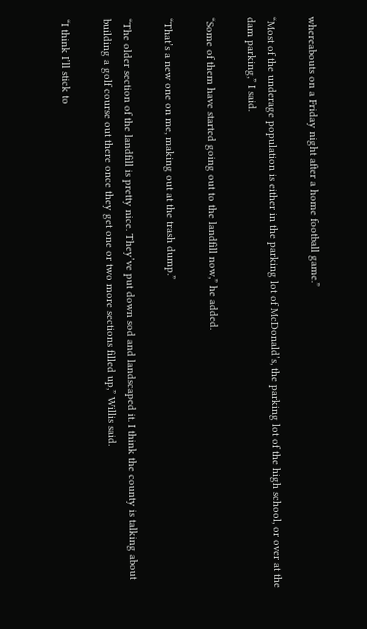whereabouts on a Friday night after a home football game.”

“Most of the underage population is either in the parking lot of McDonald’s, the parking lot of the high school, or over at the dam parking,” I said.

“Some of them have started going out to the landfill now,” he added.

“That’s a new one on me, making out at the trash dump.”

“The older section of the landfill is pretty nice. They’ve put down sod and landscaped it. I think the county is talking about building a golf course out there once they get one or two more sections filled up,” Willis said.

“I think I’ll stick to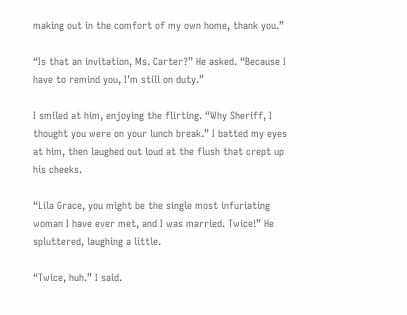making out in the comfort of my own home, thank you.”

“Is that an invitation, Ms. Carter?” He asked. “Because I have to remind you, I’m still on duty.”

I smiled at him, enjoying the flirting. “Why Sheriff, I thought you were on your lunch break.” I batted my eyes at him, then laughed out loud at the flush that crept up his cheeks.

“Lila Grace, you might be the single most infuriating woman I have ever met, and I was married. Twice!” He spluttered, laughing a little.

“Twice, huh.” I said.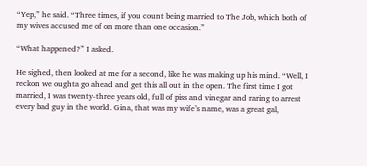“Yep,” he said. “Three times, if you count being married to The Job, which both of my wives accused me of on more than one occasion.”

“What happened?” I asked.

He sighed, then looked at me for a second, like he was making up his mind. “Well, I reckon we oughta go ahead and get this all out in the open. The first time I got married, I was twenty-three years old, full of piss and vinegar and raring to arrest every bad guy in the world. Gina, that was my wife’s name, was a great gal,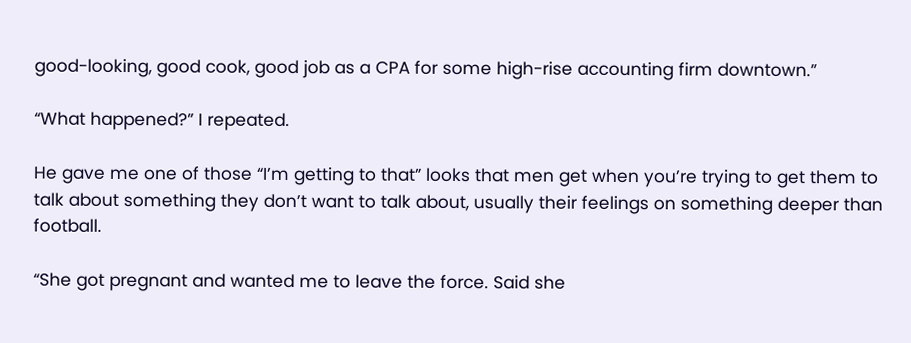good-looking, good cook, good job as a CPA for some high-rise accounting firm downtown.”

“What happened?” I repeated.

He gave me one of those “I’m getting to that” looks that men get when you’re trying to get them to talk about something they don’t want to talk about, usually their feelings on something deeper than football.

“She got pregnant and wanted me to leave the force. Said she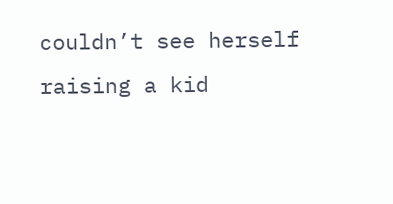couldn’t see herself raising a kid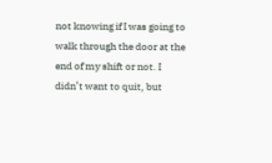not knowing if I was going to walk through the door at the end of my shift or not. I didn’t want to quit, but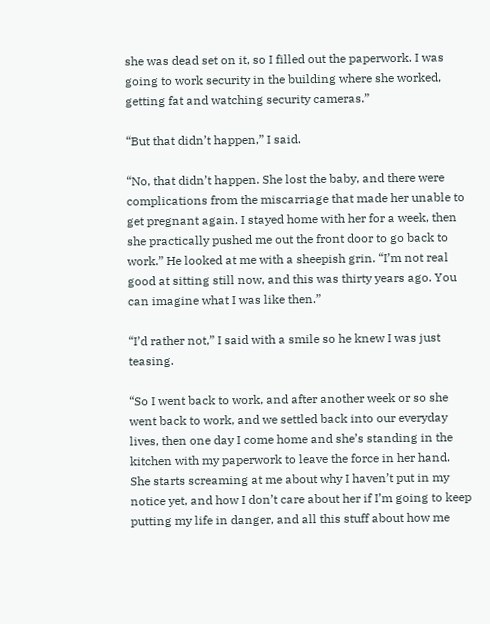she was dead set on it, so I filled out the paperwork. I was going to work security in the building where she worked, getting fat and watching security cameras.”

“But that didn’t happen,” I said.

“No, that didn’t happen. She lost the baby, and there were complications from the miscarriage that made her unable to get pregnant again. I stayed home with her for a week, then she practically pushed me out the front door to go back to work.” He looked at me with a sheepish grin. “I’m not real good at sitting still now, and this was thirty years ago. You can imagine what I was like then.”

“I’d rather not,” I said with a smile so he knew I was just teasing.

“So I went back to work, and after another week or so she went back to work, and we settled back into our everyday lives, then one day I come home and she’s standing in the kitchen with my paperwork to leave the force in her hand. She starts screaming at me about why I haven’t put in my notice yet, and how I don’t care about her if I’m going to keep putting my life in danger, and all this stuff about how me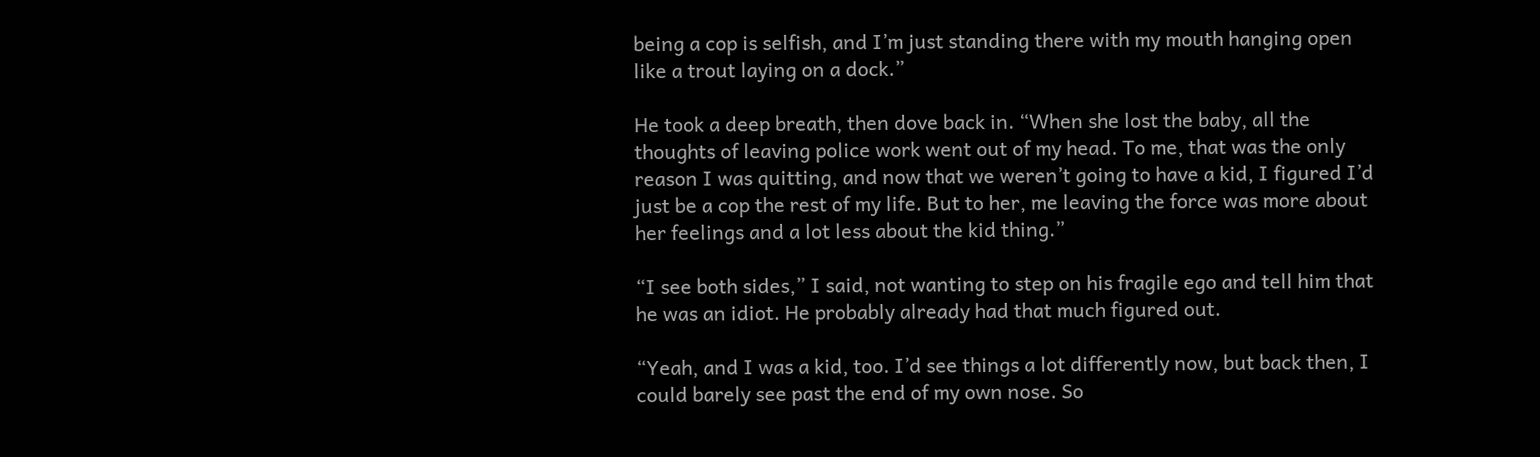being a cop is selfish, and I’m just standing there with my mouth hanging open like a trout laying on a dock.”

He took a deep breath, then dove back in. “When she lost the baby, all the thoughts of leaving police work went out of my head. To me, that was the only reason I was quitting, and now that we weren’t going to have a kid, I figured I’d just be a cop the rest of my life. But to her, me leaving the force was more about her feelings and a lot less about the kid thing.”

“I see both sides,” I said, not wanting to step on his fragile ego and tell him that he was an idiot. He probably already had that much figured out.

“Yeah, and I was a kid, too. I’d see things a lot differently now, but back then, I could barely see past the end of my own nose. So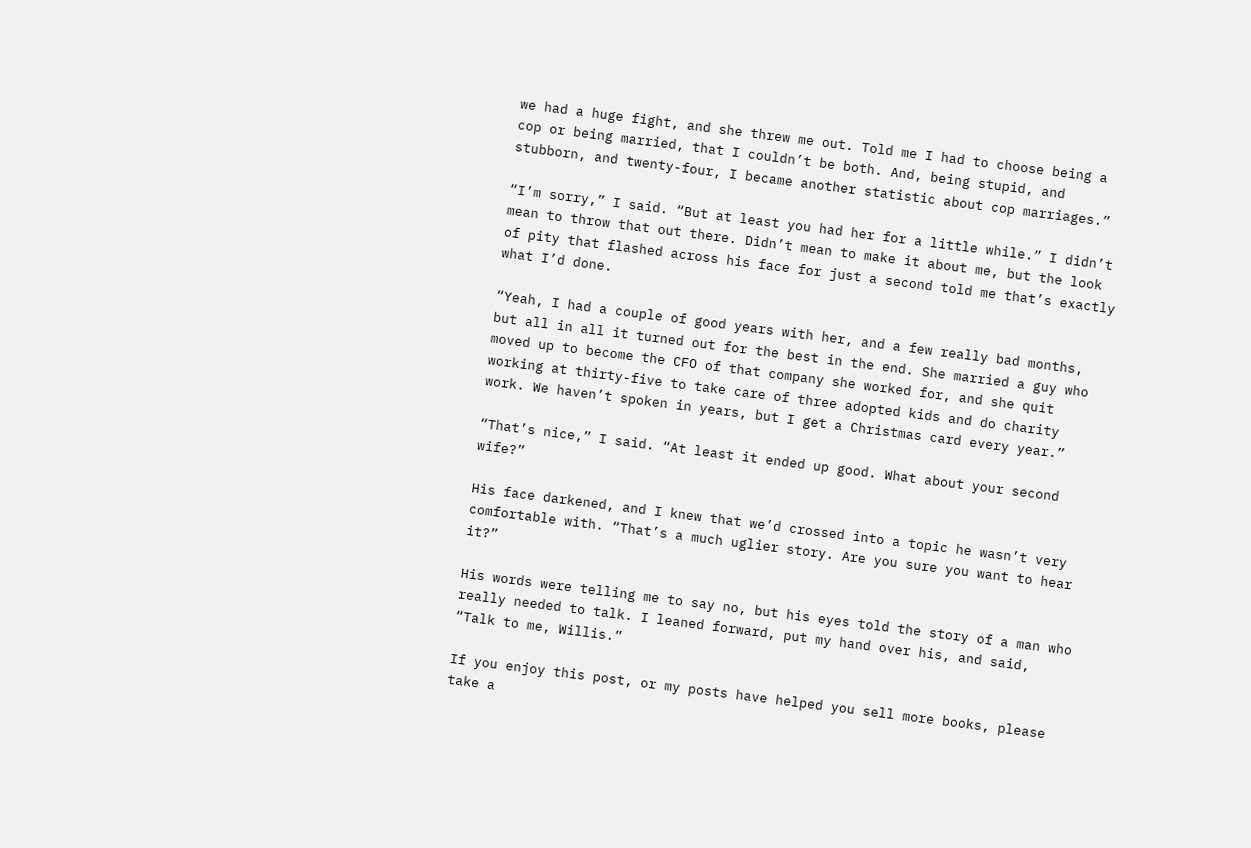we had a huge fight, and she threw me out. Told me I had to choose being a cop or being married, that I couldn’t be both. And, being stupid, and stubborn, and twenty-four, I became another statistic about cop marriages.”

“I’m sorry,” I said. “But at least you had her for a little while.” I didn’t mean to throw that out there. Didn’t mean to make it about me, but the look of pity that flashed across his face for just a second told me that’s exactly what I’d done.

“Yeah, I had a couple of good years with her, and a few really bad months, but all in all it turned out for the best in the end. She married a guy who moved up to become the CFO of that company she worked for, and she quit working at thirty-five to take care of three adopted kids and do charity work. We haven’t spoken in years, but I get a Christmas card every year.”

“That’s nice,” I said. “At least it ended up good. What about your second wife?”

His face darkened, and I knew that we’d crossed into a topic he wasn’t very comfortable with. “That’s a much uglier story. Are you sure you want to hear it?”

His words were telling me to say no, but his eyes told the story of a man who really needed to talk. I leaned forward, put my hand over his, and said, “Talk to me, Willis.”

If you enjoy this post, or my posts have helped you sell more books, please take a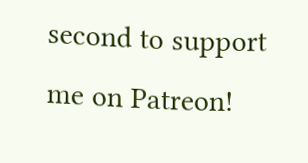second to support me on Patreon!